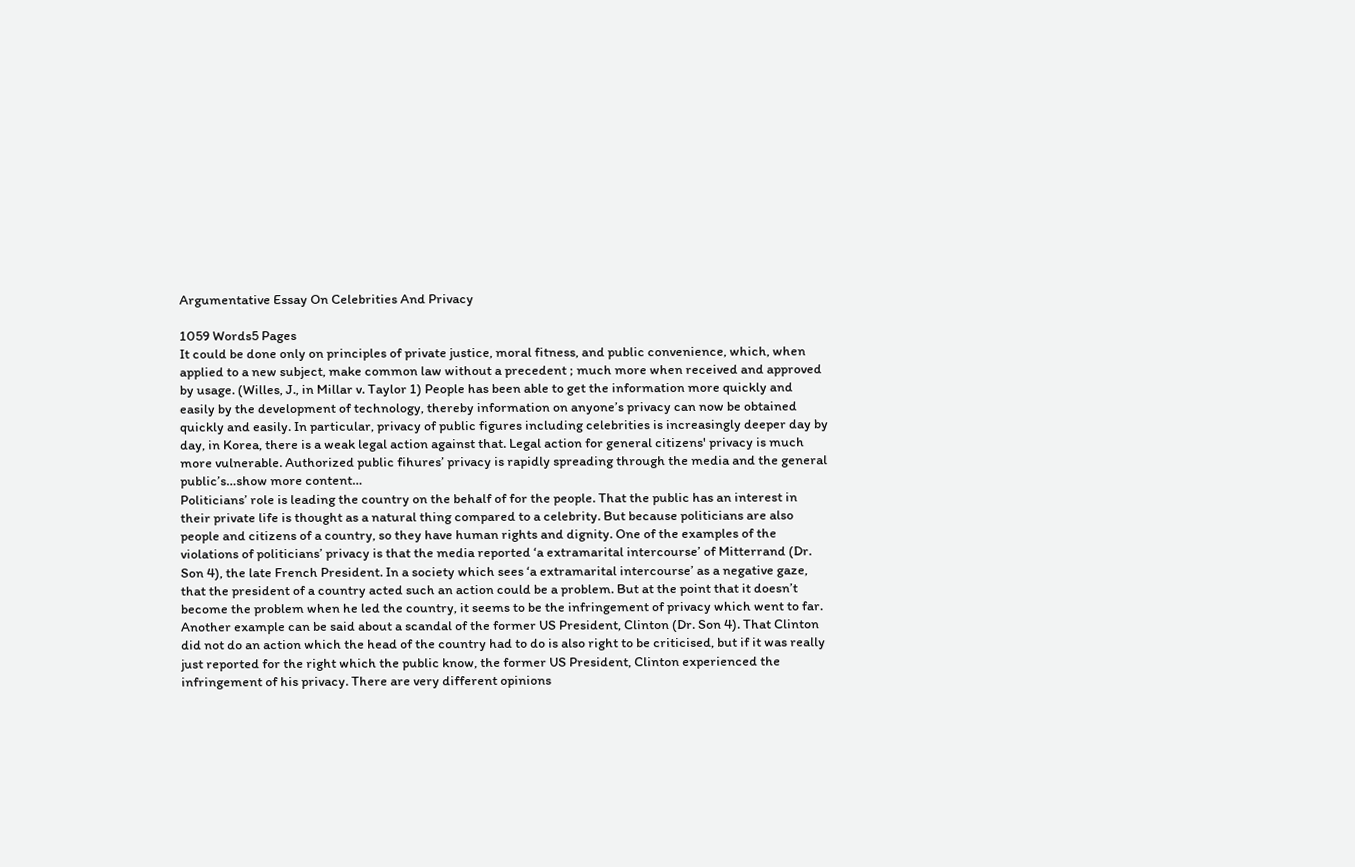Argumentative Essay On Celebrities And Privacy

1059 Words5 Pages
It could be done only on principles of private justice, moral fitness, and public convenience, which, when applied to a new subject, make common law without a precedent ; much more when received and approved by usage. (Willes, J., in Millar v. Taylor 1) People has been able to get the information more quickly and easily by the development of technology, thereby information on anyone’s privacy can now be obtained quickly and easily. In particular, privacy of public figures including celebrities is increasingly deeper day by day, in Korea, there is a weak legal action against that. Legal action for general citizens' privacy is much more vulnerable. Authorized public fihures’ privacy is rapidly spreading through the media and the general public’s…show more content…
Politicians’ role is leading the country on the behalf of for the people. That the public has an interest in their private life is thought as a natural thing compared to a celebrity. But because politicians are also people and citizens of a country, so they have human rights and dignity. One of the examples of the violations of politicians’ privacy is that the media reported ‘a extramarital intercourse’ of Mitterrand (Dr. Son 4), the late French President. In a society which sees ‘a extramarital intercourse’ as a negative gaze, that the president of a country acted such an action could be a problem. But at the point that it doesn’t become the problem when he led the country, it seems to be the infringement of privacy which went to far. Another example can be said about a scandal of the former US President, Clinton (Dr. Son 4). That Clinton did not do an action which the head of the country had to do is also right to be criticised, but if it was really just reported for the right which the public know, the former US President, Clinton experienced the infringement of his privacy. There are very different opinions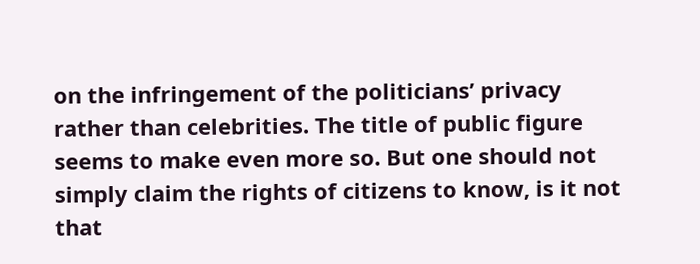on the infringement of the politicians’ privacy rather than celebrities. The title of public figure seems to make even more so. But one should not simply claim the rights of citizens to know, is it not that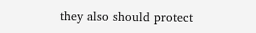they also should protect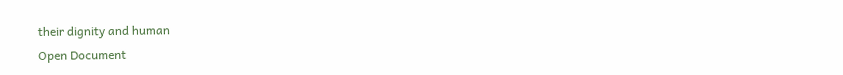their dignity and human
Open Document